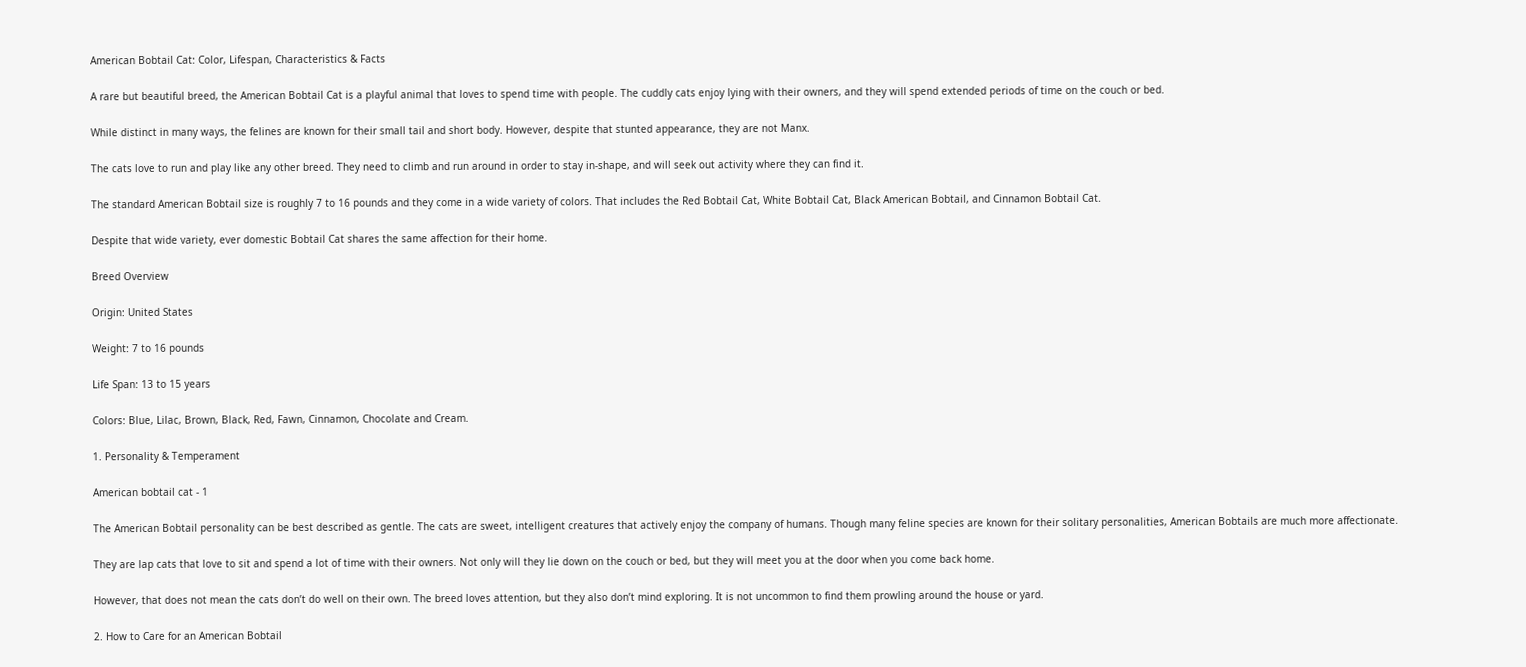American Bobtail Cat: Color, Lifespan, Characteristics & Facts

A rare but beautiful breed, the American Bobtail Cat is a playful animal that loves to spend time with people. The cuddly cats enjoy lying with their owners, and they will spend extended periods of time on the couch or bed.

While distinct in many ways, the felines are known for their small tail and short body. However, despite that stunted appearance, they are not Manx.

The cats love to run and play like any other breed. They need to climb and run around in order to stay in-shape, and will seek out activity where they can find it.

The standard American Bobtail size is roughly 7 to 16 pounds and they come in a wide variety of colors. That includes the Red Bobtail Cat, White Bobtail Cat, Black American Bobtail, and Cinnamon Bobtail Cat.

Despite that wide variety, ever domestic Bobtail Cat shares the same affection for their home.

Breed Overview

Origin: United States

Weight: 7 to 16 pounds

Life Span: 13 to 15 years

Colors: Blue, Lilac, Brown, Black, Red, Fawn, Cinnamon, Chocolate and Cream.

1. Personality & Temperament

American bobtail cat - 1

The American Bobtail personality can be best described as gentle. The cats are sweet, intelligent creatures that actively enjoy the company of humans. Though many feline species are known for their solitary personalities, American Bobtails are much more affectionate.

They are lap cats that love to sit and spend a lot of time with their owners. Not only will they lie down on the couch or bed, but they will meet you at the door when you come back home.

However, that does not mean the cats don’t do well on their own. The breed loves attention, but they also don’t mind exploring. It is not uncommon to find them prowling around the house or yard.

2. How to Care for an American Bobtail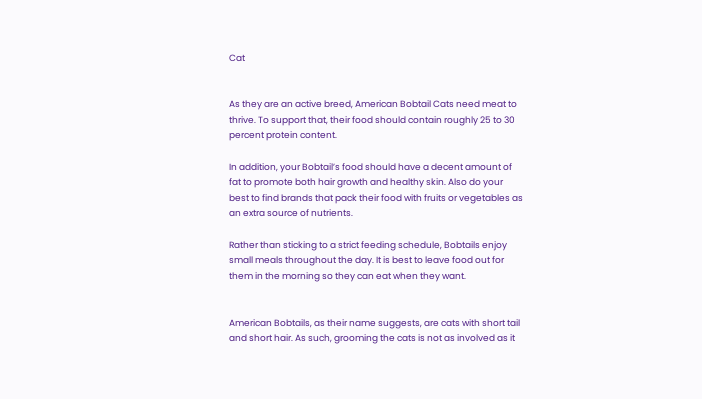Cat


As they are an active breed, American Bobtail Cats need meat to thrive. To support that, their food should contain roughly 25 to 30 percent protein content.

In addition, your Bobtail’s food should have a decent amount of fat to promote both hair growth and healthy skin. Also do your best to find brands that pack their food with fruits or vegetables as an extra source of nutrients.

Rather than sticking to a strict feeding schedule, Bobtails enjoy small meals throughout the day. It is best to leave food out for them in the morning so they can eat when they want.


American Bobtails, as their name suggests, are cats with short tail and short hair. As such, grooming the cats is not as involved as it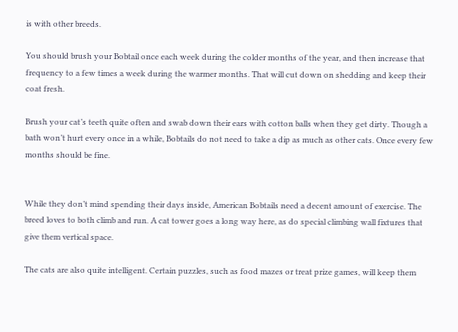is with other breeds.

You should brush your Bobtail once each week during the colder months of the year, and then increase that frequency to a few times a week during the warmer months. That will cut down on shedding and keep their coat fresh.

Brush your cat’s teeth quite often and swab down their ears with cotton balls when they get dirty. Though a bath won’t hurt every once in a while, Bobtails do not need to take a dip as much as other cats. Once every few months should be fine.


While they don’t mind spending their days inside, American Bobtails need a decent amount of exercise. The breed loves to both climb and run. A cat tower goes a long way here, as do special climbing wall fixtures that give them vertical space.

The cats are also quite intelligent. Certain puzzles, such as food mazes or treat prize games, will keep them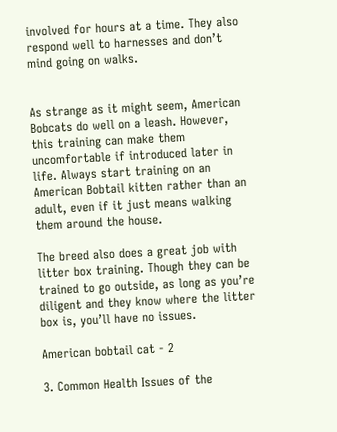involved for hours at a time. They also respond well to harnesses and don’t mind going on walks.


As strange as it might seem, American Bobcats do well on a leash. However, this training can make them uncomfortable if introduced later in life. Always start training on an American Bobtail kitten rather than an adult, even if it just means walking them around the house.

The breed also does a great job with litter box training. Though they can be trained to go outside, as long as you’re diligent and they know where the litter box is, you’ll have no issues.

American bobtail cat - 2

3. Common Health Issues of the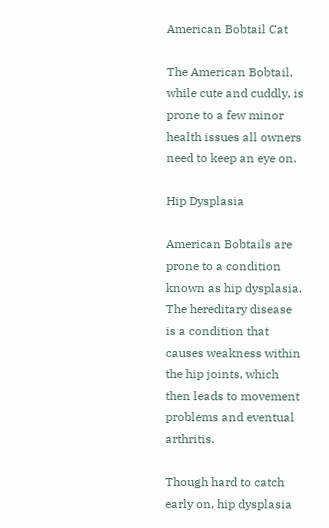American Bobtail Cat

The American Bobtail, while cute and cuddly, is prone to a few minor health issues all owners need to keep an eye on.

Hip Dysplasia

American Bobtails are prone to a condition known as hip dysplasia. The hereditary disease is a condition that causes weakness within the hip joints, which then leads to movement problems and eventual arthritis.

Though hard to catch early on, hip dysplasia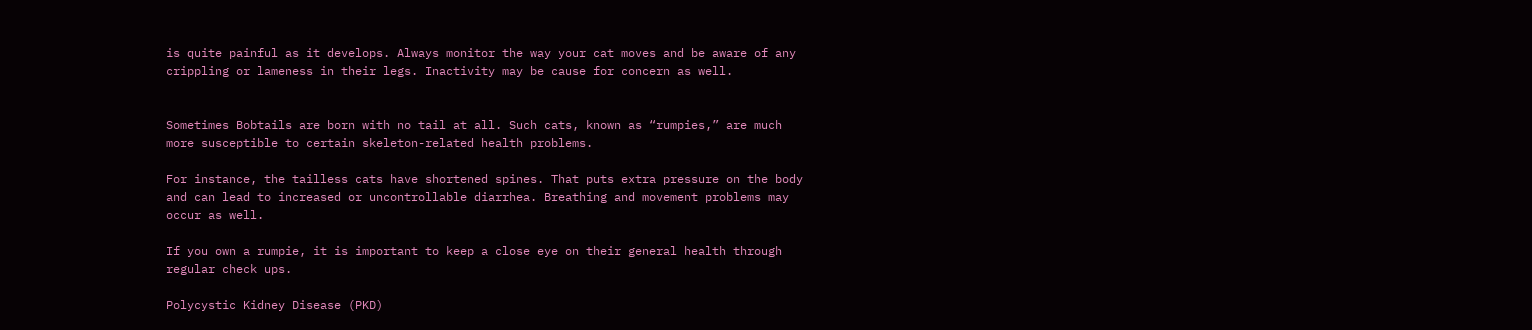is quite painful as it develops. Always monitor the way your cat moves and be aware of any crippling or lameness in their legs. Inactivity may be cause for concern as well.


Sometimes Bobtails are born with no tail at all. Such cats, known as “rumpies,” are much more susceptible to certain skeleton-related health problems.

For instance, the tailless cats have shortened spines. That puts extra pressure on the body and can lead to increased or uncontrollable diarrhea. Breathing and movement problems may occur as well.

If you own a rumpie, it is important to keep a close eye on their general health through regular check ups.

Polycystic Kidney Disease (PKD)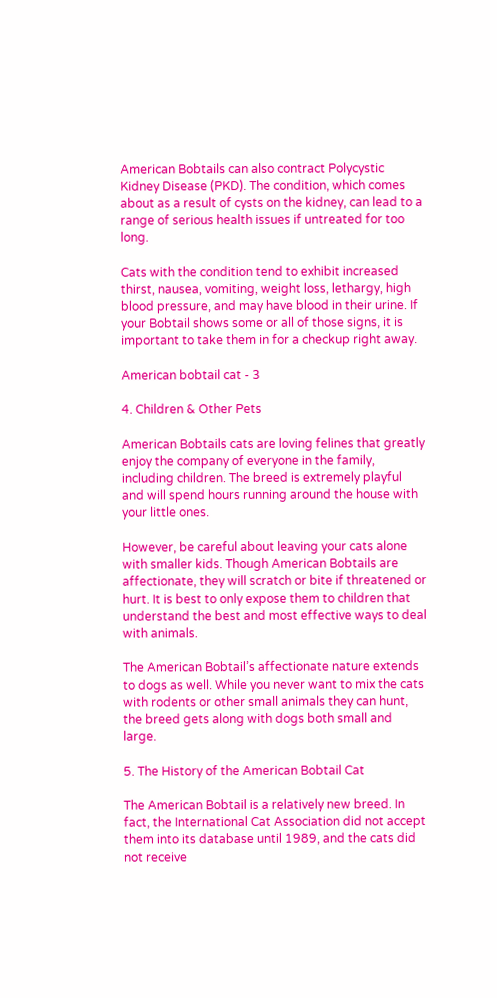American Bobtails can also contract Polycystic Kidney Disease (PKD). The condition, which comes about as a result of cysts on the kidney, can lead to a range of serious health issues if untreated for too long.

Cats with the condition tend to exhibit increased thirst, nausea, vomiting, weight loss, lethargy, high blood pressure, and may have blood in their urine. If your Bobtail shows some or all of those signs, it is important to take them in for a checkup right away.

American bobtail cat - 3

4. Children & Other Pets

American Bobtails cats are loving felines that greatly enjoy the company of everyone in the family, including children. The breed is extremely playful and will spend hours running around the house with your little ones.

However, be careful about leaving your cats alone with smaller kids. Though American Bobtails are affectionate, they will scratch or bite if threatened or hurt. It is best to only expose them to children that understand the best and most effective ways to deal with animals.

The American Bobtail’s affectionate nature extends to dogs as well. While you never want to mix the cats with rodents or other small animals they can hunt, the breed gets along with dogs both small and large.

5. The History of the American Bobtail Cat

The American Bobtail is a relatively new breed. In fact, the International Cat Association did not accept them into its database until 1989, and the cats did not receive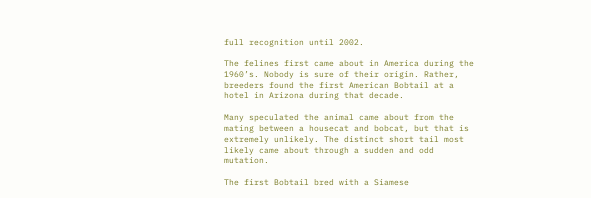full recognition until 2002.

The felines first came about in America during the 1960’s. Nobody is sure of their origin. Rather, breeders found the first American Bobtail at a hotel in Arizona during that decade.

Many speculated the animal came about from the mating between a housecat and bobcat, but that is extremely unlikely. The distinct short tail most likely came about through a sudden and odd mutation.

The first Bobtail bred with a Siamese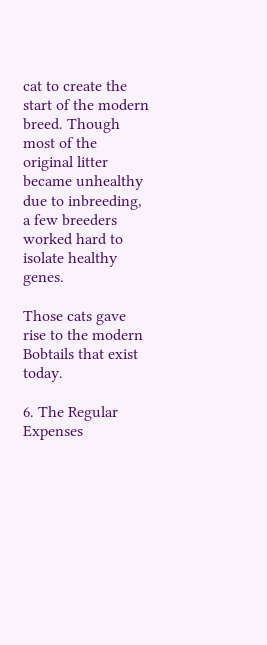cat to create the start of the modern breed. Though most of the original litter became unhealthy due to inbreeding, a few breeders worked hard to isolate healthy genes.

Those cats gave rise to the modern Bobtails that exist today.

6. The Regular Expenses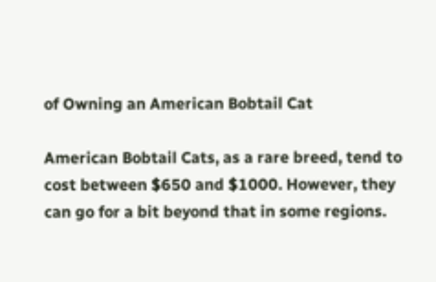of Owning an American Bobtail Cat

American Bobtail Cats, as a rare breed, tend to cost between $650 and $1000. However, they can go for a bit beyond that in some regions.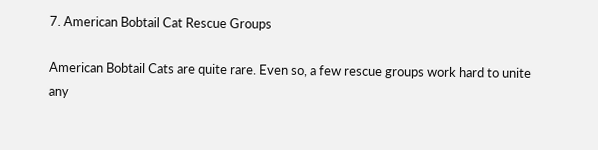7. American Bobtail Cat Rescue Groups

American Bobtail Cats are quite rare. Even so, a few rescue groups work hard to unite any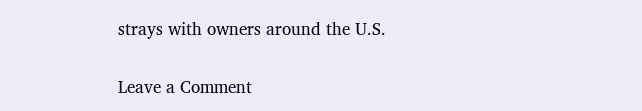strays with owners around the U.S.

Leave a Comment